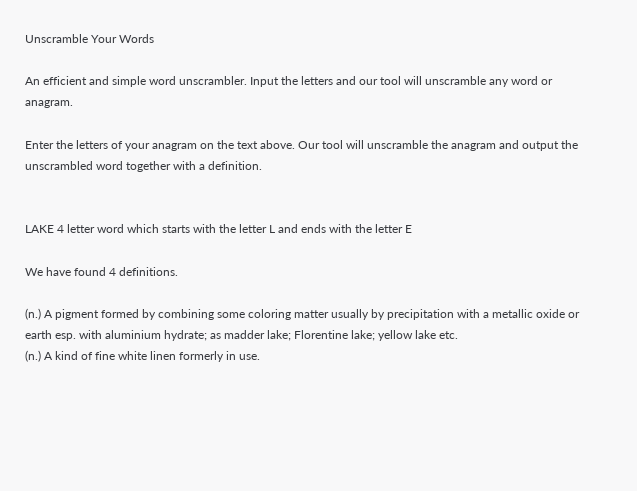Unscramble Your Words

An efficient and simple word unscrambler. Input the letters and our tool will unscramble any word or anagram.

Enter the letters of your anagram on the text above. Our tool will unscramble the anagram and output the unscrambled word together with a definition.


LAKE 4 letter word which starts with the letter L and ends with the letter E

We have found 4 definitions.

(n.) A pigment formed by combining some coloring matter usually by precipitation with a metallic oxide or earth esp. with aluminium hydrate; as madder lake; Florentine lake; yellow lake etc.
(n.) A kind of fine white linen formerly in use.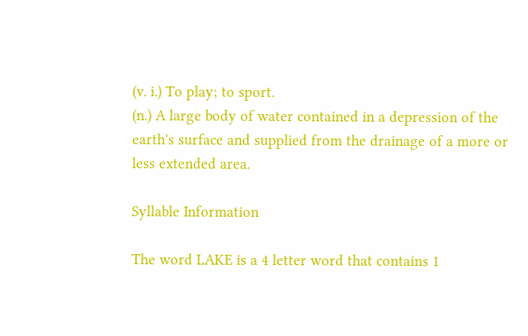(v. i.) To play; to sport.
(n.) A large body of water contained in a depression of the earth's surface and supplied from the drainage of a more or less extended area.

Syllable Information

The word LAKE is a 4 letter word that contains 1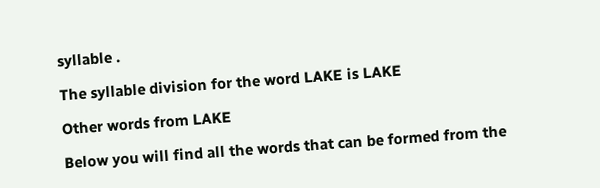syllable .

The syllable division for the word LAKE is LAKE

Other words from LAKE

Below you will find all the words that can be formed from the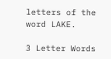letters of the word LAKE.

3 Letter Words